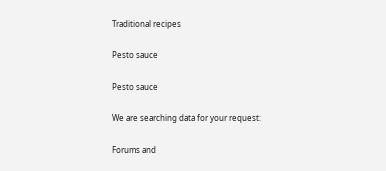Traditional recipes

Pesto sauce

Pesto sauce

We are searching data for your request:

Forums and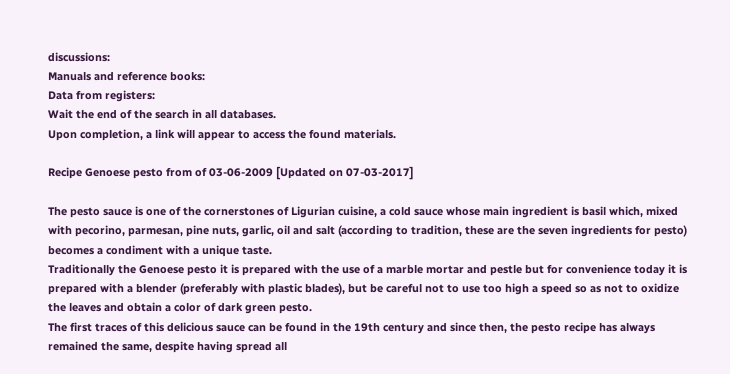discussions:
Manuals and reference books:
Data from registers:
Wait the end of the search in all databases.
Upon completion, a link will appear to access the found materials.

Recipe Genoese pesto from of 03-06-2009 [Updated on 07-03-2017]

The pesto sauce is one of the cornerstones of Ligurian cuisine, a cold sauce whose main ingredient is basil which, mixed with pecorino, parmesan, pine nuts, garlic, oil and salt (according to tradition, these are the seven ingredients for pesto) becomes a condiment with a unique taste.
Traditionally the Genoese pesto it is prepared with the use of a marble mortar and pestle but for convenience today it is prepared with a blender (preferably with plastic blades), but be careful not to use too high a speed so as not to oxidize the leaves and obtain a color of dark green pesto.
The first traces of this delicious sauce can be found in the 19th century and since then, the pesto recipe has always remained the same, despite having spread all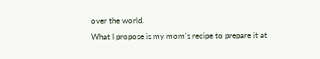over the world.
What I propose is my mom's recipe to prepare it at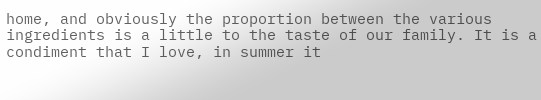home, and obviously the proportion between the various ingredients is a little to the taste of our family. It is a condiment that I love, in summer it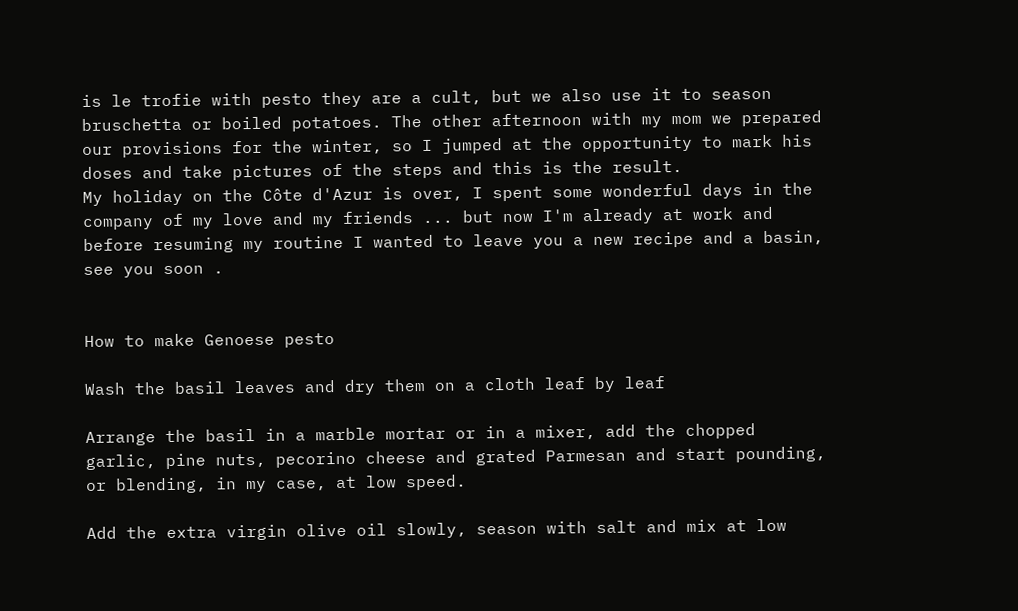is le trofie with pesto they are a cult, but we also use it to season bruschetta or boiled potatoes. The other afternoon with my mom we prepared our provisions for the winter, so I jumped at the opportunity to mark his doses and take pictures of the steps and this is the result.
My holiday on the Côte d'Azur is over, I spent some wonderful days in the company of my love and my friends ... but now I'm already at work and before resuming my routine I wanted to leave you a new recipe and a basin, see you soon .


How to make Genoese pesto

Wash the basil leaves and dry them on a cloth leaf by leaf

Arrange the basil in a marble mortar or in a mixer, add the chopped garlic, pine nuts, pecorino cheese and grated Parmesan and start pounding, or blending, in my case, at low speed.

Add the extra virgin olive oil slowly, season with salt and mix at low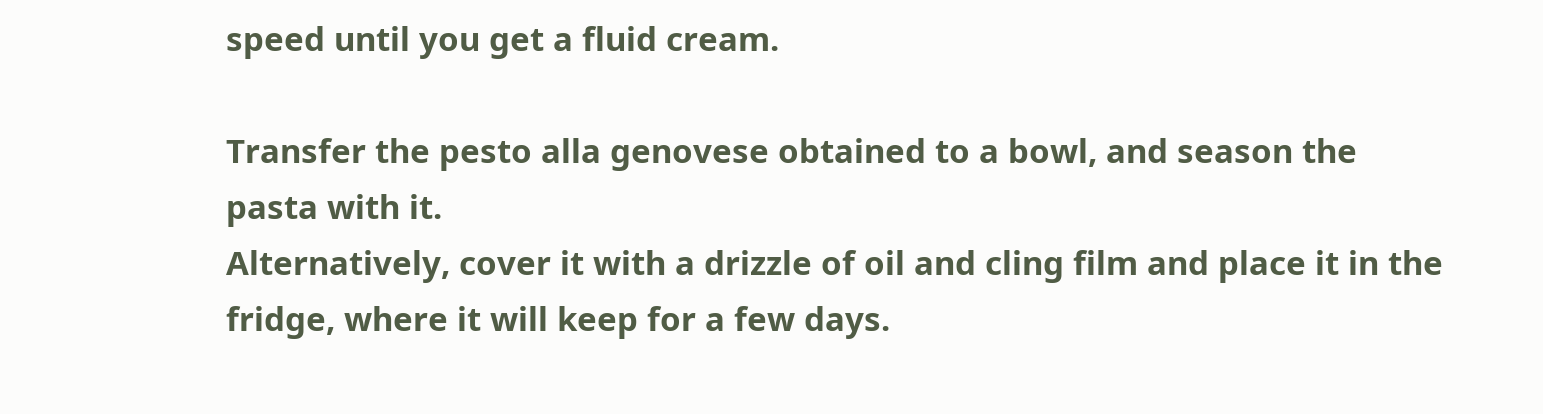speed until you get a fluid cream.

Transfer the pesto alla genovese obtained to a bowl, and season the pasta with it.
Alternatively, cover it with a drizzle of oil and cling film and place it in the fridge, where it will keep for a few days.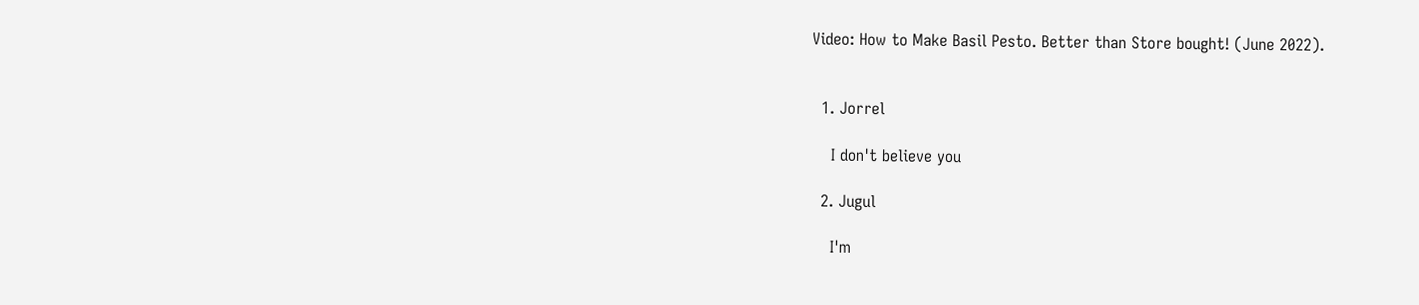Video: How to Make Basil Pesto. Better than Store bought! (June 2022).


  1. Jorrel

    I don't believe you

  2. Jugul

    I'm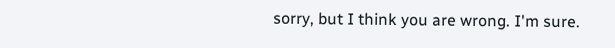sorry, but I think you are wrong. I'm sure.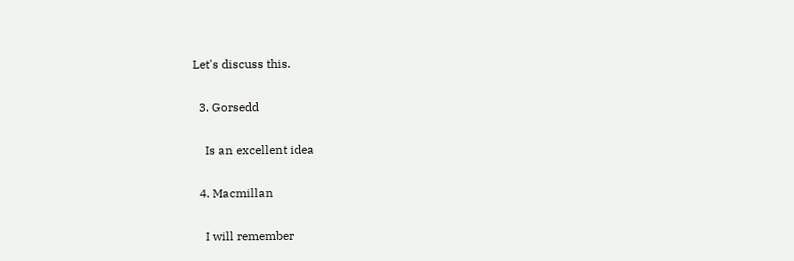Let's discuss this.

  3. Gorsedd

    Is an excellent idea

  4. Macmillan

    I will remember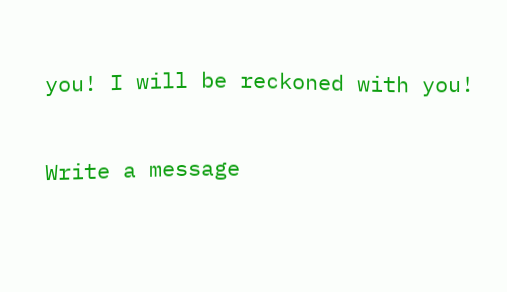you! I will be reckoned with you!

Write a message